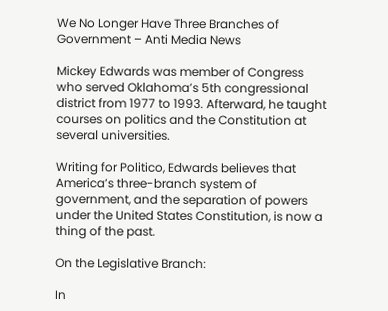We No Longer Have Three Branches of Government – Anti Media News

Mickey Edwards was member of Congress who served Oklahoma’s 5th congressional district from 1977 to 1993. Afterward, he taught courses on politics and the Constitution at several universities.

Writing for Politico, Edwards believes that America’s three-branch system of government, and the separation of powers under the United States Constitution, is now a thing of the past.

On the Legislative Branch:

In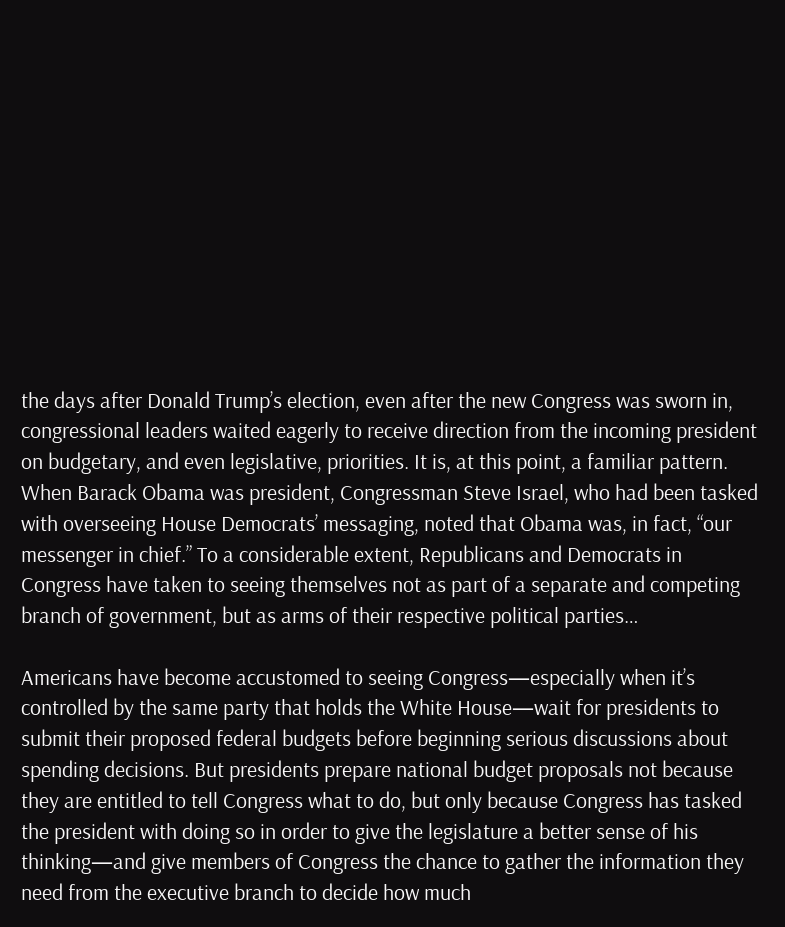the days after Donald Trump’s election, even after the new Congress was sworn in, congressional leaders waited eagerly to receive direction from the incoming president on budgetary, and even legislative, priorities. It is, at this point, a familiar pattern. When Barack Obama was president, Congressman Steve Israel, who had been tasked with overseeing House Democrats’ messaging, noted that Obama was, in fact, “our messenger in chief.” To a considerable extent, Republicans and Democrats in Congress have taken to seeing themselves not as part of a separate and competing branch of government, but as arms of their respective political parties…

Americans have become accustomed to seeing Congress—especially when it’s controlled by the same party that holds the White House—wait for presidents to submit their proposed federal budgets before beginning serious discussions about spending decisions. But presidents prepare national budget proposals not because they are entitled to tell Congress what to do, but only because Congress has tasked the president with doing so in order to give the legislature a better sense of his thinking—and give members of Congress the chance to gather the information they need from the executive branch to decide how much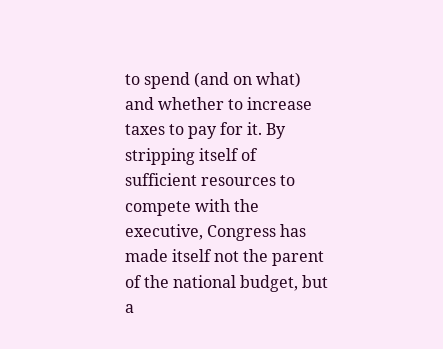to spend (and on what) and whether to increase taxes to pay for it. By stripping itself of sufficient resources to compete with the executive, Congress has made itself not the parent of the national budget, but a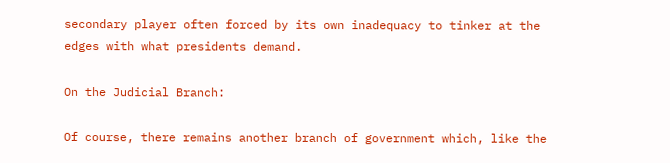secondary player often forced by its own inadequacy to tinker at the edges with what presidents demand.

On the Judicial Branch:

Of course, there remains another branch of government which, like the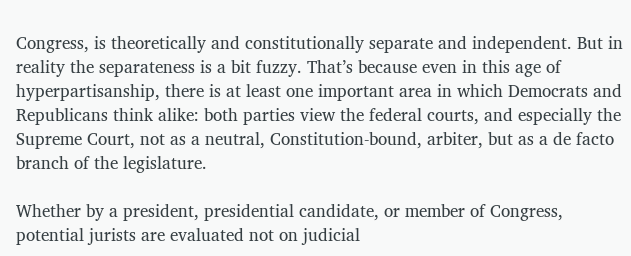Congress, is theoretically and constitutionally separate and independent. But in reality the separateness is a bit fuzzy. That’s because even in this age of hyperpartisanship, there is at least one important area in which Democrats and Republicans think alike: both parties view the federal courts, and especially the Supreme Court, not as a neutral, Constitution-bound, arbiter, but as a de facto branch of the legislature.

Whether by a president, presidential candidate, or member of Congress, potential jurists are evaluated not on judicial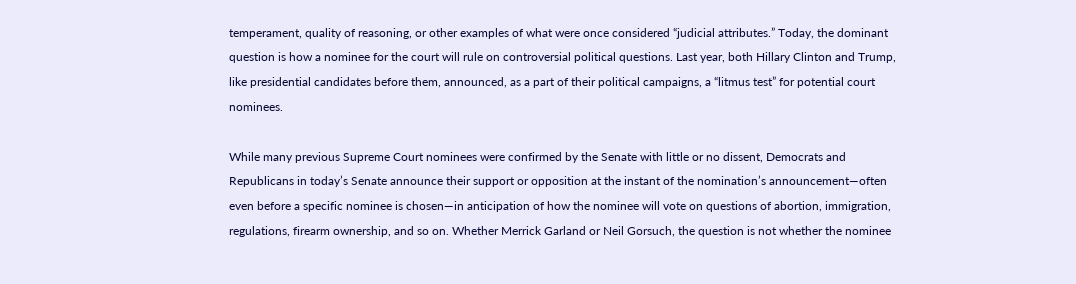temperament, quality of reasoning, or other examples of what were once considered “judicial attributes.” Today, the dominant question is how a nominee for the court will rule on controversial political questions. Last year, both Hillary Clinton and Trump, like presidential candidates before them, announced, as a part of their political campaigns, a “litmus test” for potential court nominees.

While many previous Supreme Court nominees were confirmed by the Senate with little or no dissent, Democrats and Republicans in today’s Senate announce their support or opposition at the instant of the nomination’s announcement—often even before a specific nominee is chosen—in anticipation of how the nominee will vote on questions of abortion, immigration, regulations, firearm ownership, and so on. Whether Merrick Garland or Neil Gorsuch, the question is not whether the nominee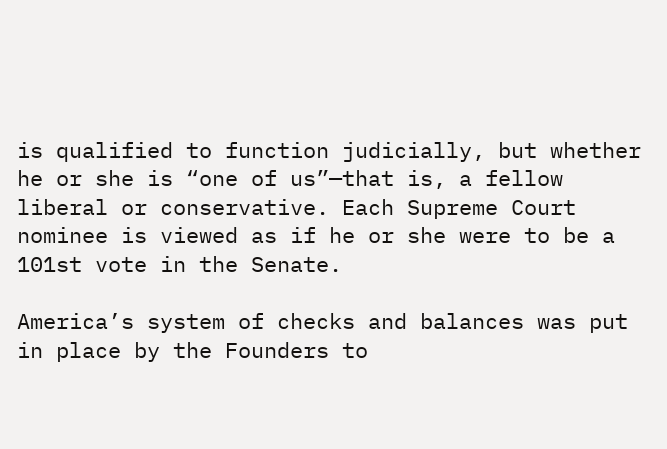is qualified to function judicially, but whether he or she is “one of us”—that is, a fellow liberal or conservative. Each Supreme Court nominee is viewed as if he or she were to be a 101st vote in the Senate.

America’s system of checks and balances was put in place by the Founders to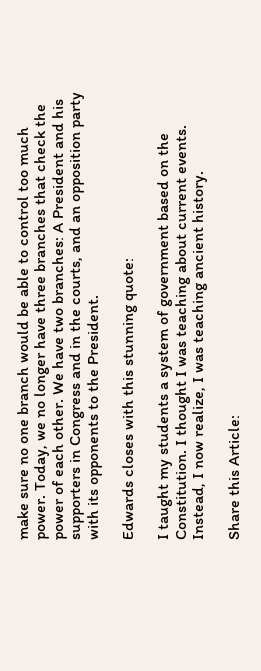make sure no one branch would be able to control too much power. Today, we no longer have three branches that check the power of each other. We have two branches: A President and his supporters in Congress and in the courts, and an opposition party with its opponents to the President.

Edwards closes with this stunning quote:

I taught my students a system of government based on the Constitution. I thought I was teaching about current events. Instead, I now realize, I was teaching ancient history.

Share this Article: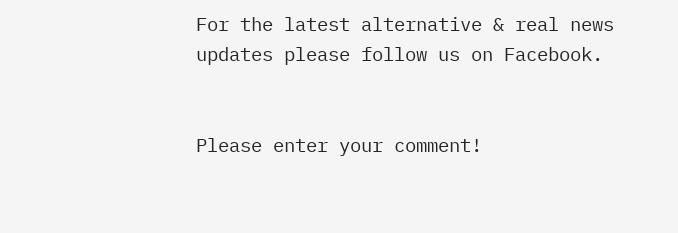For the latest alternative & real news updates please follow us on Facebook.


Please enter your comment!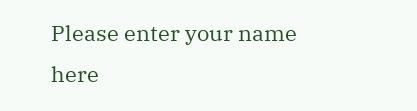Please enter your name here